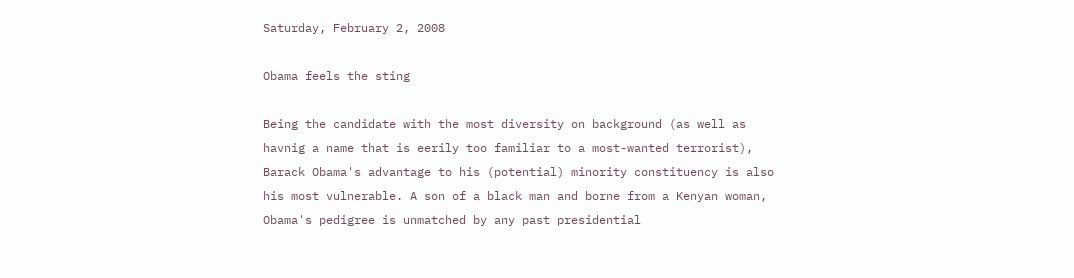Saturday, February 2, 2008

Obama feels the sting

Being the candidate with the most diversity on background (as well as havnig a name that is eerily too familiar to a most-wanted terrorist), Barack Obama's advantage to his (potential) minority constituency is also his most vulnerable. A son of a black man and borne from a Kenyan woman, Obama's pedigree is unmatched by any past presidential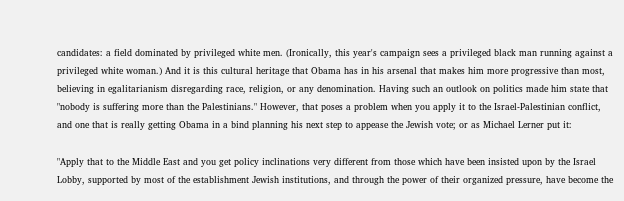candidates: a field dominated by privileged white men. (Ironically, this year's campaign sees a privileged black man running against a privileged white woman.) And it is this cultural heritage that Obama has in his arsenal that makes him more progressive than most, believing in egalitarianism disregarding race, religion, or any denomination. Having such an outlook on politics made him state that "nobody is suffering more than the Palestinians." However, that poses a problem when you apply it to the Israel-Palestinian conflict, and one that is really getting Obama in a bind planning his next step to appease the Jewish vote; or as Michael Lerner put it:

"Apply that to the Middle East and you get policy inclinations very different from those which have been insisted upon by the Israel Lobby, supported by most of the establishment Jewish institutions, and through the power of their organized pressure, have become the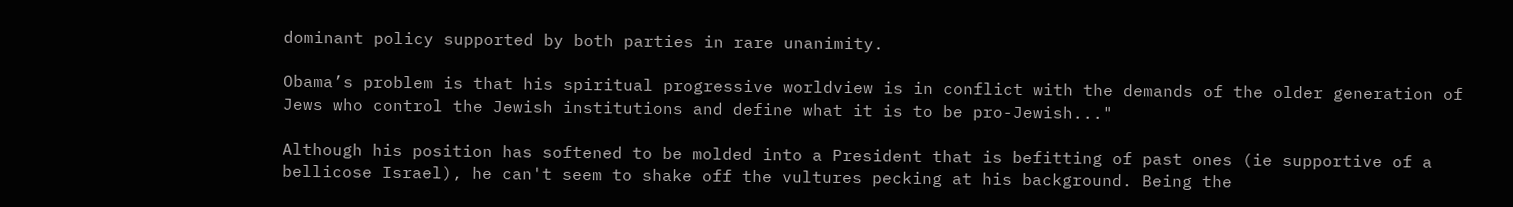dominant policy supported by both parties in rare unanimity.

Obama’s problem is that his spiritual progressive worldview is in conflict with the demands of the older generation of Jews who control the Jewish institutions and define what it is to be pro-Jewish..."

Although his position has softened to be molded into a President that is befitting of past ones (ie supportive of a bellicose Israel), he can't seem to shake off the vultures pecking at his background. Being the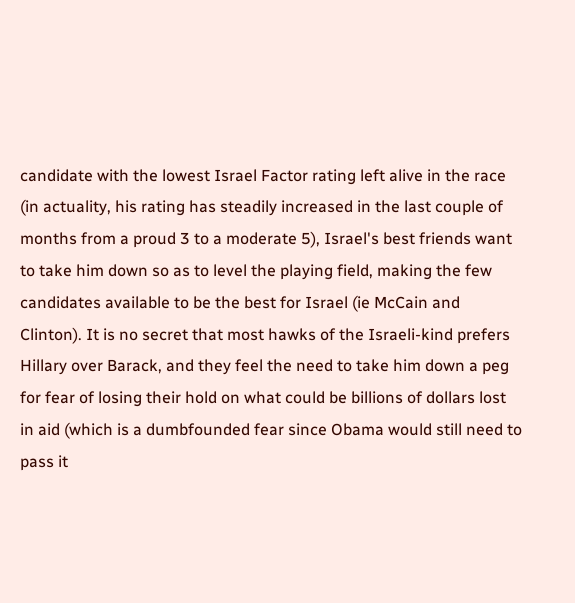candidate with the lowest Israel Factor rating left alive in the race (in actuality, his rating has steadily increased in the last couple of months from a proud 3 to a moderate 5), Israel's best friends want to take him down so as to level the playing field, making the few candidates available to be the best for Israel (ie McCain and Clinton). It is no secret that most hawks of the Israeli-kind prefers Hillary over Barack, and they feel the need to take him down a peg for fear of losing their hold on what could be billions of dollars lost in aid (which is a dumbfounded fear since Obama would still need to pass it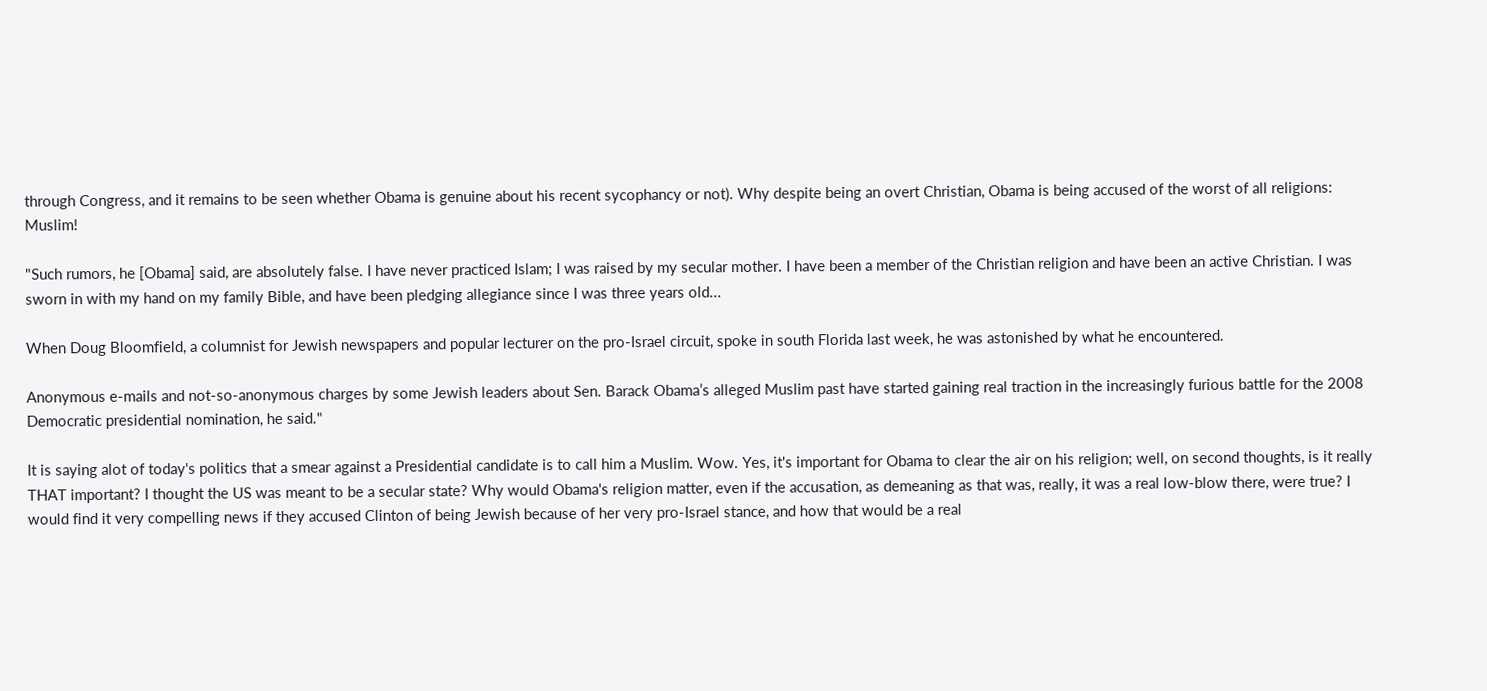through Congress, and it remains to be seen whether Obama is genuine about his recent sycophancy or not). Why despite being an overt Christian, Obama is being accused of the worst of all religions: Muslim!

"Such rumors, he [Obama] said, are absolutely false. I have never practiced Islam; I was raised by my secular mother. I have been a member of the Christian religion and have been an active Christian. I was sworn in with my hand on my family Bible, and have been pledging allegiance since I was three years old...

When Doug Bloomfield, a columnist for Jewish newspapers and popular lecturer on the pro-Israel circuit, spoke in south Florida last week, he was astonished by what he encountered.

Anonymous e-mails and not-so-anonymous charges by some Jewish leaders about Sen. Barack Obama’s alleged Muslim past have started gaining real traction in the increasingly furious battle for the 2008 Democratic presidential nomination, he said."

It is saying alot of today's politics that a smear against a Presidential candidate is to call him a Muslim. Wow. Yes, it's important for Obama to clear the air on his religion; well, on second thoughts, is it really THAT important? I thought the US was meant to be a secular state? Why would Obama's religion matter, even if the accusation, as demeaning as that was, really, it was a real low-blow there, were true? I would find it very compelling news if they accused Clinton of being Jewish because of her very pro-Israel stance, and how that would be a real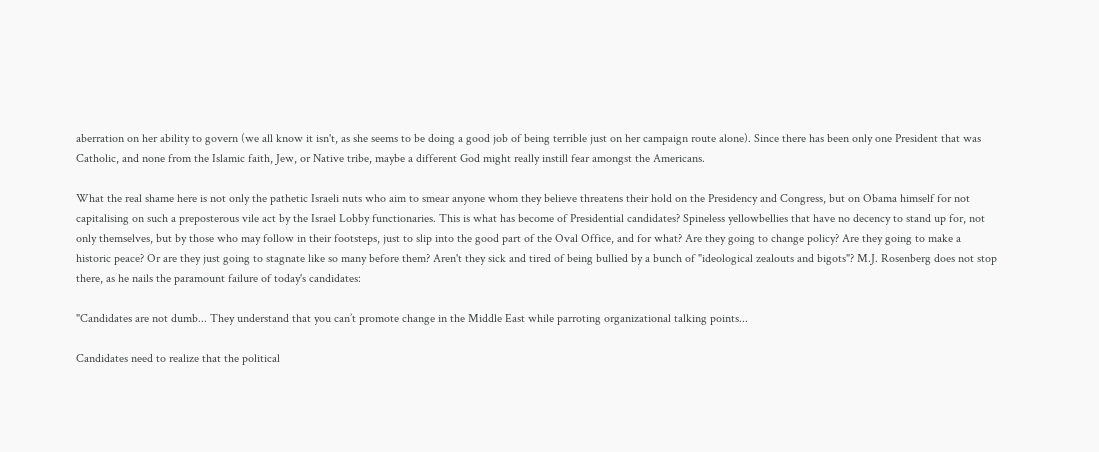aberration on her ability to govern (we all know it isn't, as she seems to be doing a good job of being terrible just on her campaign route alone). Since there has been only one President that was Catholic, and none from the Islamic faith, Jew, or Native tribe, maybe a different God might really instill fear amongst the Americans.

What the real shame here is not only the pathetic Israeli nuts who aim to smear anyone whom they believe threatens their hold on the Presidency and Congress, but on Obama himself for not capitalising on such a preposterous vile act by the Israel Lobby functionaries. This is what has become of Presidential candidates? Spineless yellowbellies that have no decency to stand up for, not only themselves, but by those who may follow in their footsteps, just to slip into the good part of the Oval Office, and for what? Are they going to change policy? Are they going to make a historic peace? Or are they just going to stagnate like so many before them? Aren't they sick and tired of being bullied by a bunch of "ideological zealouts and bigots"? M.J. Rosenberg does not stop there, as he nails the paramount failure of today's candidates:

"Candidates are not dumb... They understand that you can’t promote change in the Middle East while parroting organizational talking points...

Candidates need to realize that the political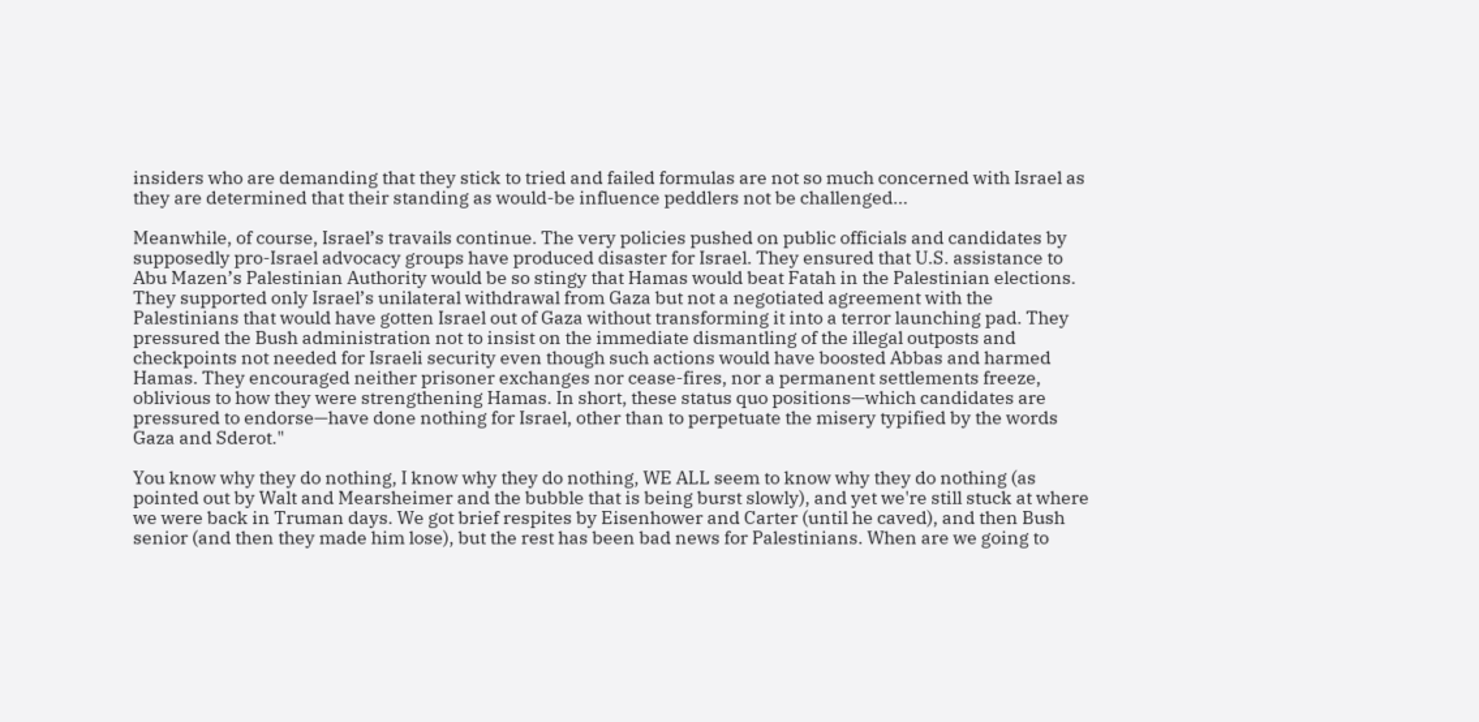insiders who are demanding that they stick to tried and failed formulas are not so much concerned with Israel as they are determined that their standing as would-be influence peddlers not be challenged...

Meanwhile, of course, Israel’s travails continue. The very policies pushed on public officials and candidates by supposedly pro-Israel advocacy groups have produced disaster for Israel. They ensured that U.S. assistance to Abu Mazen’s Palestinian Authority would be so stingy that Hamas would beat Fatah in the Palestinian elections. They supported only Israel’s unilateral withdrawal from Gaza but not a negotiated agreement with the Palestinians that would have gotten Israel out of Gaza without transforming it into a terror launching pad. They pressured the Bush administration not to insist on the immediate dismantling of the illegal outposts and checkpoints not needed for Israeli security even though such actions would have boosted Abbas and harmed Hamas. They encouraged neither prisoner exchanges nor cease-fires, nor a permanent settlements freeze, oblivious to how they were strengthening Hamas. In short, these status quo positions—which candidates are pressured to endorse—have done nothing for Israel, other than to perpetuate the misery typified by the words Gaza and Sderot."

You know why they do nothing, I know why they do nothing, WE ALL seem to know why they do nothing (as pointed out by Walt and Mearsheimer and the bubble that is being burst slowly), and yet we're still stuck at where we were back in Truman days. We got brief respites by Eisenhower and Carter (until he caved), and then Bush senior (and then they made him lose), but the rest has been bad news for Palestinians. When are we going to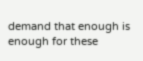demand that enough is enough for these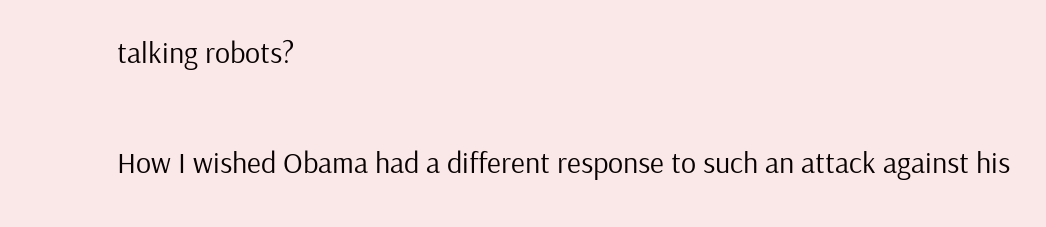talking robots?

How I wished Obama had a different response to such an attack against his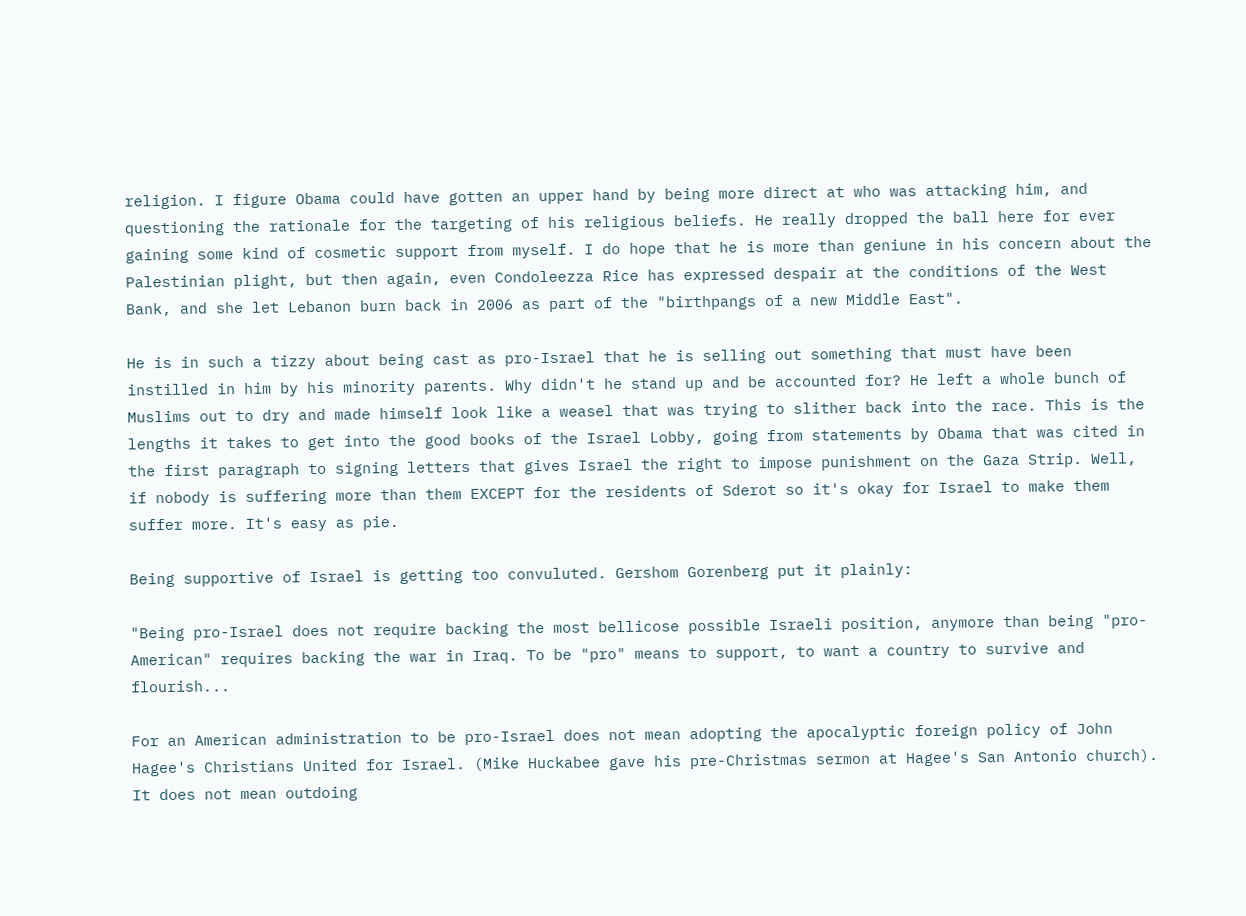religion. I figure Obama could have gotten an upper hand by being more direct at who was attacking him, and questioning the rationale for the targeting of his religious beliefs. He really dropped the ball here for ever gaining some kind of cosmetic support from myself. I do hope that he is more than geniune in his concern about the Palestinian plight, but then again, even Condoleezza Rice has expressed despair at the conditions of the West Bank, and she let Lebanon burn back in 2006 as part of the "birthpangs of a new Middle East".

He is in such a tizzy about being cast as pro-Israel that he is selling out something that must have been instilled in him by his minority parents. Why didn't he stand up and be accounted for? He left a whole bunch of Muslims out to dry and made himself look like a weasel that was trying to slither back into the race. This is the lengths it takes to get into the good books of the Israel Lobby, going from statements by Obama that was cited in the first paragraph to signing letters that gives Israel the right to impose punishment on the Gaza Strip. Well, if nobody is suffering more than them EXCEPT for the residents of Sderot so it's okay for Israel to make them suffer more. It's easy as pie.

Being supportive of Israel is getting too convuluted. Gershom Gorenberg put it plainly:

"Being pro-Israel does not require backing the most bellicose possible Israeli position, anymore than being "pro-American" requires backing the war in Iraq. To be "pro" means to support, to want a country to survive and flourish...

For an American administration to be pro-Israel does not mean adopting the apocalyptic foreign policy of John Hagee's Christians United for Israel. (Mike Huckabee gave his pre-Christmas sermon at Hagee's San Antonio church). It does not mean outdoing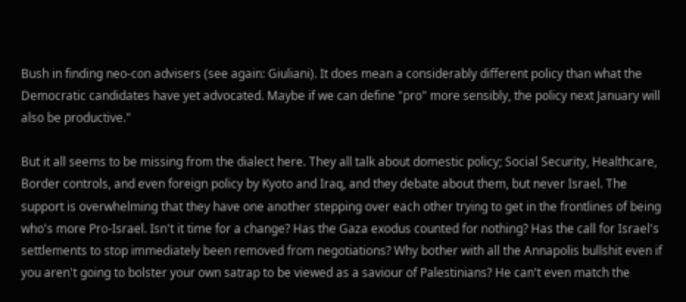Bush in finding neo-con advisers (see again: Giuliani). It does mean a considerably different policy than what the Democratic candidates have yet advocated. Maybe if we can define "pro" more sensibly, the policy next January will also be productive."

But it all seems to be missing from the dialect here. They all talk about domestic policy; Social Security, Healthcare, Border controls, and even foreign policy by Kyoto and Iraq, and they debate about them, but never Israel. The support is overwhelming that they have one another stepping over each other trying to get in the frontlines of being who's more Pro-Israel. Isn't it time for a change? Has the Gaza exodus counted for nothing? Has the call for Israel's settlements to stop immediately been removed from negotiations? Why bother with all the Annapolis bullshit even if you aren't going to bolster your own satrap to be viewed as a saviour of Palestinians? He can't even match the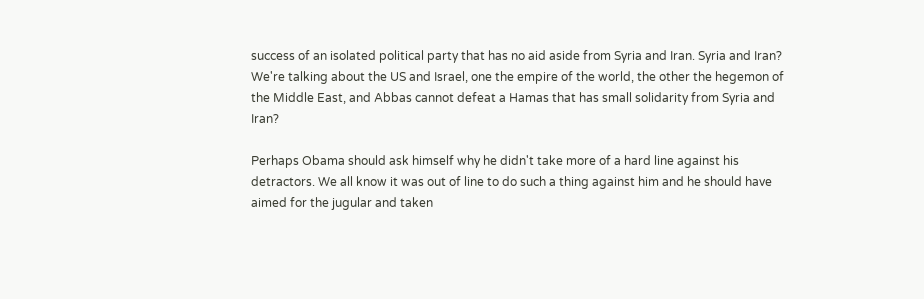success of an isolated political party that has no aid aside from Syria and Iran. Syria and Iran? We're talking about the US and Israel, one the empire of the world, the other the hegemon of the Middle East, and Abbas cannot defeat a Hamas that has small solidarity from Syria and Iran?

Perhaps Obama should ask himself why he didn't take more of a hard line against his detractors. We all know it was out of line to do such a thing against him and he should have aimed for the jugular and taken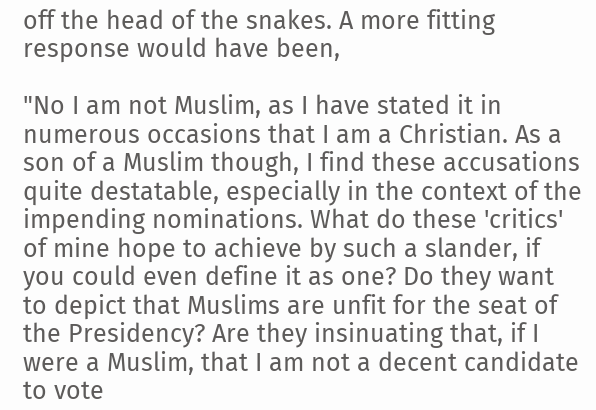off the head of the snakes. A more fitting response would have been,

"No I am not Muslim, as I have stated it in numerous occasions that I am a Christian. As a son of a Muslim though, I find these accusations quite destatable, especially in the context of the impending nominations. What do these 'critics' of mine hope to achieve by such a slander, if you could even define it as one? Do they want to depict that Muslims are unfit for the seat of the Presidency? Are they insinuating that, if I were a Muslim, that I am not a decent candidate to vote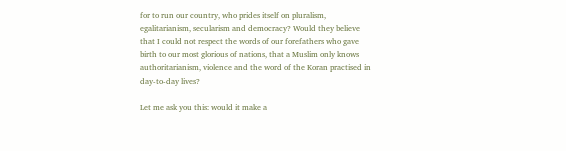for to run our country, who prides itself on pluralism, egalitarianism, secularism and democracy? Would they believe that I could not respect the words of our forefathers who gave birth to our most glorious of nations, that a Muslim only knows authoritarianism, violence and the word of the Koran practised in day-to-day lives?

Let me ask you this: would it make a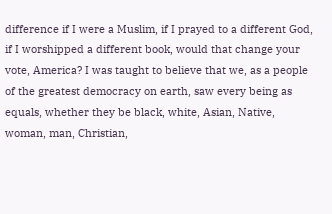difference if I were a Muslim, if I prayed to a different God, if I worshipped a different book, would that change your vote, America? I was taught to believe that we, as a people of the greatest democracy on earth, saw every being as equals, whether they be black, white, Asian, Native, woman, man, Christian,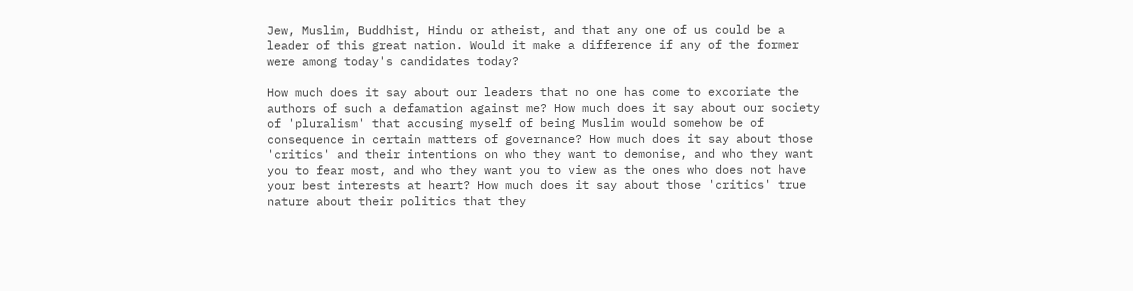Jew, Muslim, Buddhist, Hindu or atheist, and that any one of us could be a leader of this great nation. Would it make a difference if any of the former were among today's candidates today?

How much does it say about our leaders that no one has come to excoriate the authors of such a defamation against me? How much does it say about our society of 'pluralism' that accusing myself of being Muslim would somehow be of consequence in certain matters of governance? How much does it say about those 'critics' and their intentions on who they want to demonise, and who they want you to fear most, and who they want you to view as the ones who does not have your best interests at heart? How much does it say about those 'critics' true nature about their politics that they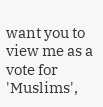want you to view me as a vote for 'Muslims',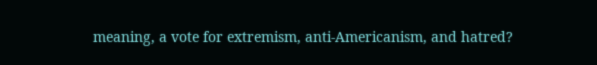meaning, a vote for extremism, anti-Americanism, and hatred?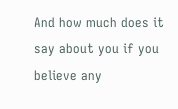And how much does it say about you if you believe any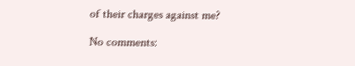of their charges against me?

No comments: